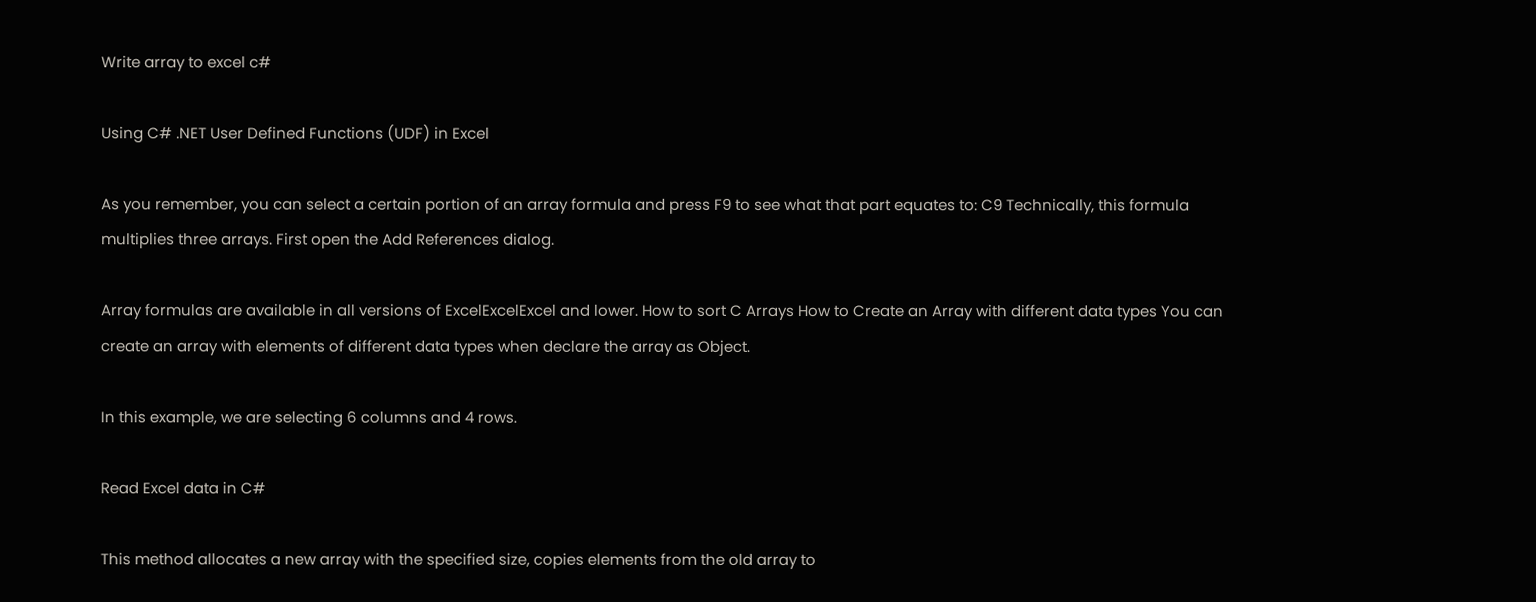Write array to excel c#

Using C# .NET User Defined Functions (UDF) in Excel

As you remember, you can select a certain portion of an array formula and press F9 to see what that part equates to: C9 Technically, this formula multiplies three arrays. First open the Add References dialog.

Array formulas are available in all versions of ExcelExcelExcel and lower. How to sort C Arrays How to Create an Array with different data types You can create an array with elements of different data types when declare the array as Object.

In this example, we are selecting 6 columns and 4 rows.

Read Excel data in C#

This method allocates a new array with the specified size, copies elements from the old array to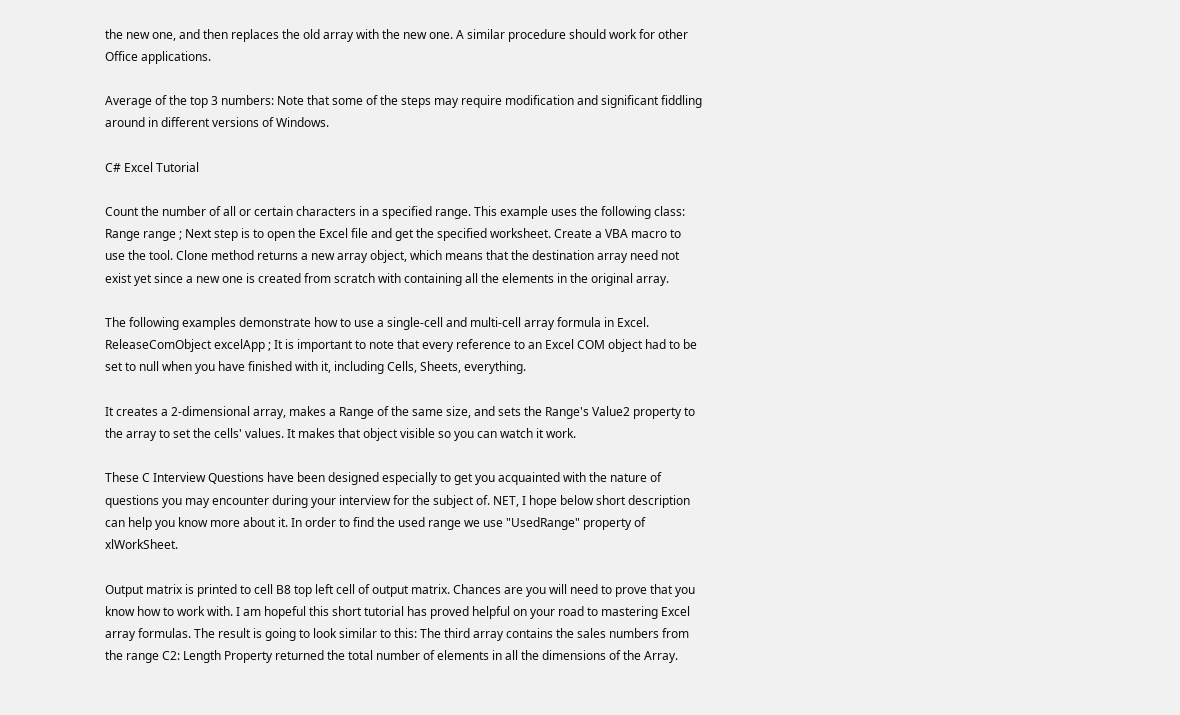the new one, and then replaces the old array with the new one. A similar procedure should work for other Office applications.

Average of the top 3 numbers: Note that some of the steps may require modification and significant fiddling around in different versions of Windows.

C# Excel Tutorial

Count the number of all or certain characters in a specified range. This example uses the following class: Range range ; Next step is to open the Excel file and get the specified worksheet. Create a VBA macro to use the tool. Clone method returns a new array object, which means that the destination array need not exist yet since a new one is created from scratch with containing all the elements in the original array.

The following examples demonstrate how to use a single-cell and multi-cell array formula in Excel. ReleaseComObject excelApp ; It is important to note that every reference to an Excel COM object had to be set to null when you have finished with it, including Cells, Sheets, everything.

It creates a 2-dimensional array, makes a Range of the same size, and sets the Range's Value2 property to the array to set the cells' values. It makes that object visible so you can watch it work.

These C Interview Questions have been designed especially to get you acquainted with the nature of questions you may encounter during your interview for the subject of. NET, I hope below short description can help you know more about it. In order to find the used range we use "UsedRange" property of xlWorkSheet.

Output matrix is printed to cell B8 top left cell of output matrix. Chances are you will need to prove that you know how to work with. I am hopeful this short tutorial has proved helpful on your road to mastering Excel array formulas. The result is going to look similar to this: The third array contains the sales numbers from the range C2: Length Property returned the total number of elements in all the dimensions of the Array.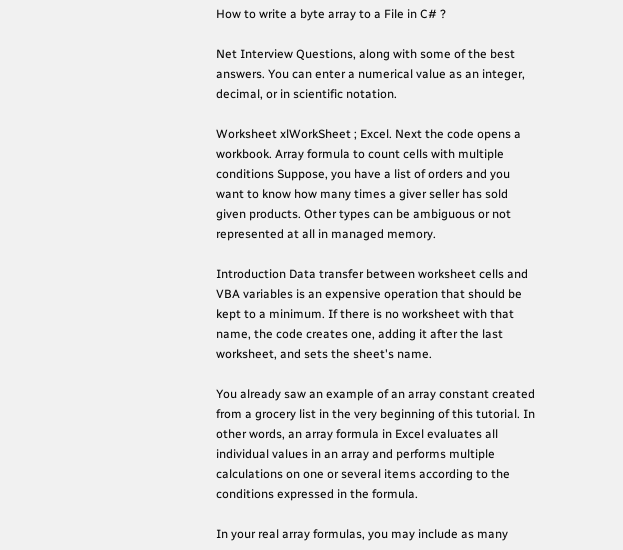How to write a byte array to a File in C# ?

Net Interview Questions, along with some of the best answers. You can enter a numerical value as an integer, decimal, or in scientific notation.

Worksheet xlWorkSheet ; Excel. Next the code opens a workbook. Array formula to count cells with multiple conditions Suppose, you have a list of orders and you want to know how many times a giver seller has sold given products. Other types can be ambiguous or not represented at all in managed memory.

Introduction Data transfer between worksheet cells and VBA variables is an expensive operation that should be kept to a minimum. If there is no worksheet with that name, the code creates one, adding it after the last worksheet, and sets the sheet's name.

You already saw an example of an array constant created from a grocery list in the very beginning of this tutorial. In other words, an array formula in Excel evaluates all individual values in an array and performs multiple calculations on one or several items according to the conditions expressed in the formula.

In your real array formulas, you may include as many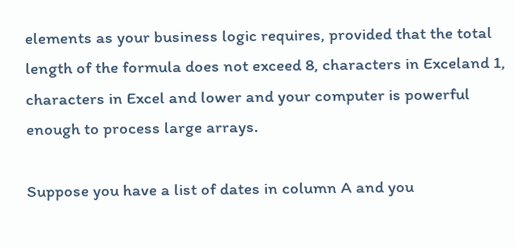elements as your business logic requires, provided that the total length of the formula does not exceed 8, characters in Exceland 1, characters in Excel and lower and your computer is powerful enough to process large arrays.

Suppose you have a list of dates in column A and you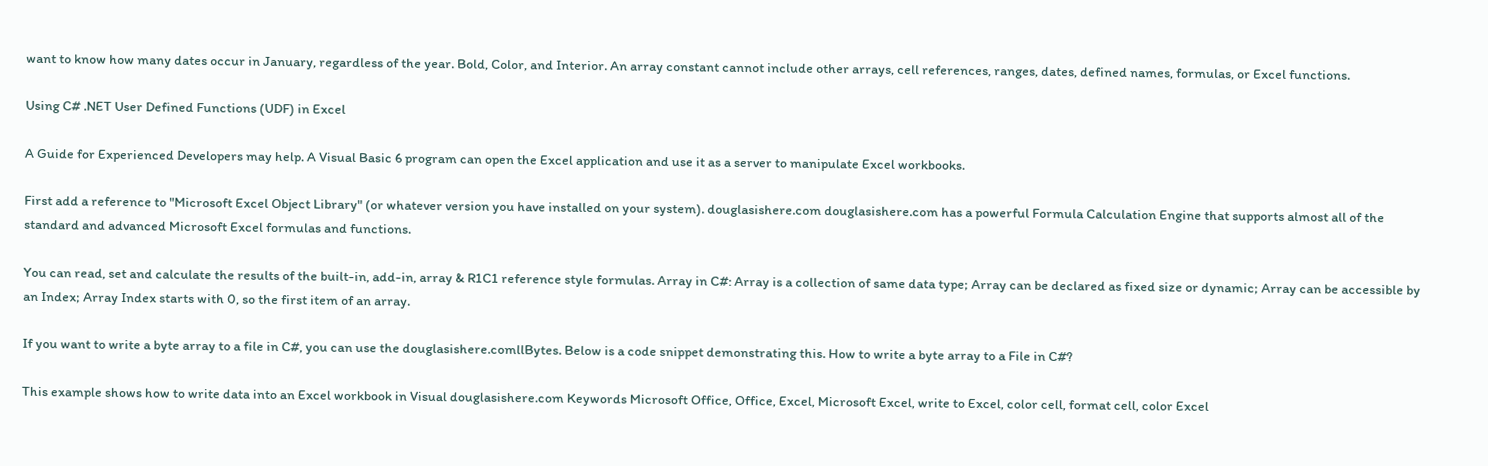want to know how many dates occur in January, regardless of the year. Bold, Color, and Interior. An array constant cannot include other arrays, cell references, ranges, dates, defined names, formulas, or Excel functions.

Using C# .NET User Defined Functions (UDF) in Excel

A Guide for Experienced Developers may help. A Visual Basic 6 program can open the Excel application and use it as a server to manipulate Excel workbooks.

First add a reference to "Microsoft Excel Object Library" (or whatever version you have installed on your system). douglasishere.com douglasishere.com has a powerful Formula Calculation Engine that supports almost all of the standard and advanced Microsoft Excel formulas and functions.

You can read, set and calculate the results of the built-in, add-in, array & R1C1 reference style formulas. Array in C#: Array is a collection of same data type; Array can be declared as fixed size or dynamic; Array can be accessible by an Index; Array Index starts with 0, so the first item of an array.

If you want to write a byte array to a file in C#, you can use the douglasishere.comllBytes. Below is a code snippet demonstrating this. How to write a byte array to a File in C#?

This example shows how to write data into an Excel workbook in Visual douglasishere.com Keywords Microsoft Office, Office, Excel, Microsoft Excel, write to Excel, color cell, format cell, color Excel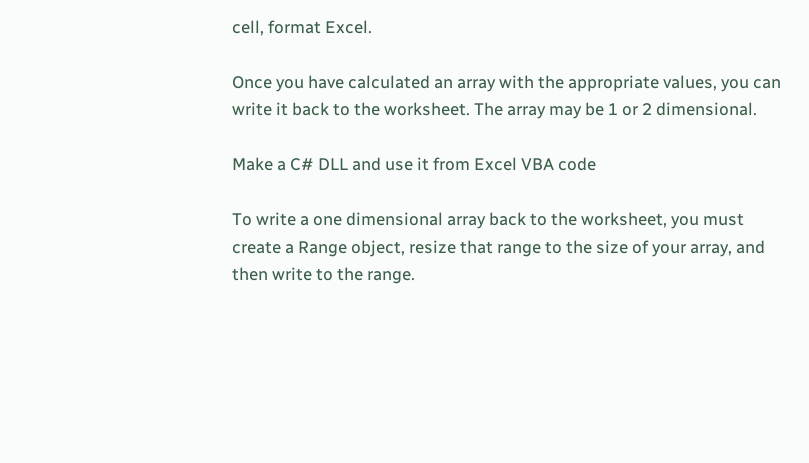cell, format Excel.

Once you have calculated an array with the appropriate values, you can write it back to the worksheet. The array may be 1 or 2 dimensional.

Make a C# DLL and use it from Excel VBA code

To write a one dimensional array back to the worksheet, you must create a Range object, resize that range to the size of your array, and then write to the range.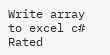Write array to excel c#
Rated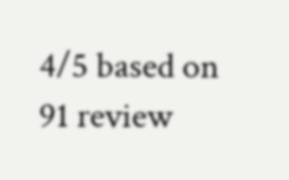4/5 based on 91 review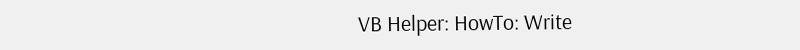VB Helper: HowTo: Write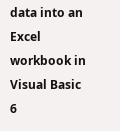data into an Excel workbook in Visual Basic 6